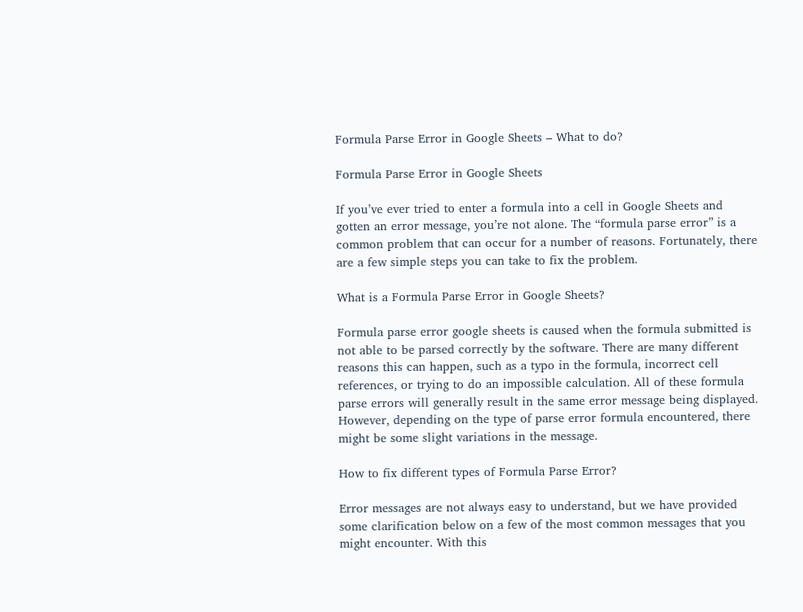Formula Parse Error in Google Sheets – What to do?

Formula Parse Error in Google Sheets

If you’ve ever tried to enter a formula into a cell in Google Sheets and gotten an error message, you’re not alone. The “formula parse error” is a common problem that can occur for a number of reasons. Fortunately, there are a few simple steps you can take to fix the problem.

What is a Formula Parse Error in Google Sheets?

Formula parse error google sheets is caused when the formula submitted is not able to be parsed correctly by the software. There are many different reasons this can happen, such as a typo in the formula, incorrect cell references, or trying to do an impossible calculation. All of these formula parse errors will generally result in the same error message being displayed. However, depending on the type of parse error formula encountered, there might be some slight variations in the message.

How to fix different types of Formula Parse Error?

Error messages are not always easy to understand, but we have provided some clarification below on a few of the most common messages that you might encounter. With this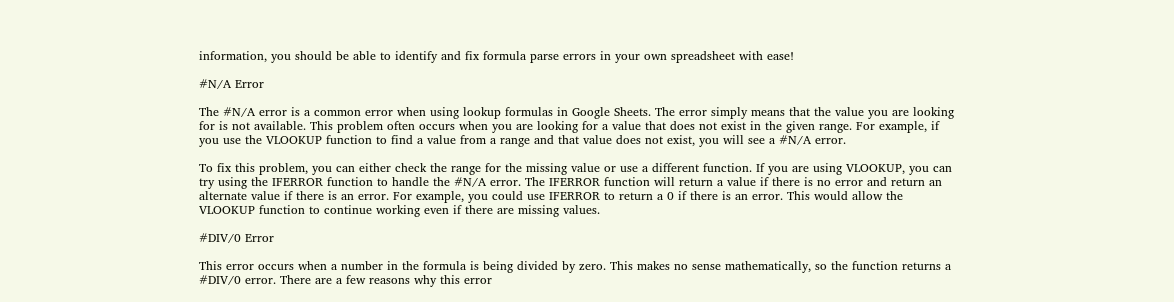information, you should be able to identify and fix formula parse errors in your own spreadsheet with ease!

#N/A Error

The #N/A error is a common error when using lookup formulas in Google Sheets. The error simply means that the value you are looking for is not available. This problem often occurs when you are looking for a value that does not exist in the given range. For example, if you use the VLOOKUP function to find a value from a range and that value does not exist, you will see a #N/A error.

To fix this problem, you can either check the range for the missing value or use a different function. If you are using VLOOKUP, you can try using the IFERROR function to handle the #N/A error. The IFERROR function will return a value if there is no error and return an alternate value if there is an error. For example, you could use IFERROR to return a 0 if there is an error. This would allow the VLOOKUP function to continue working even if there are missing values.

#DIV/0 Error

This error occurs when a number in the formula is being divided by zero. This makes no sense mathematically, so the function returns a #DIV/0 error. There are a few reasons why this error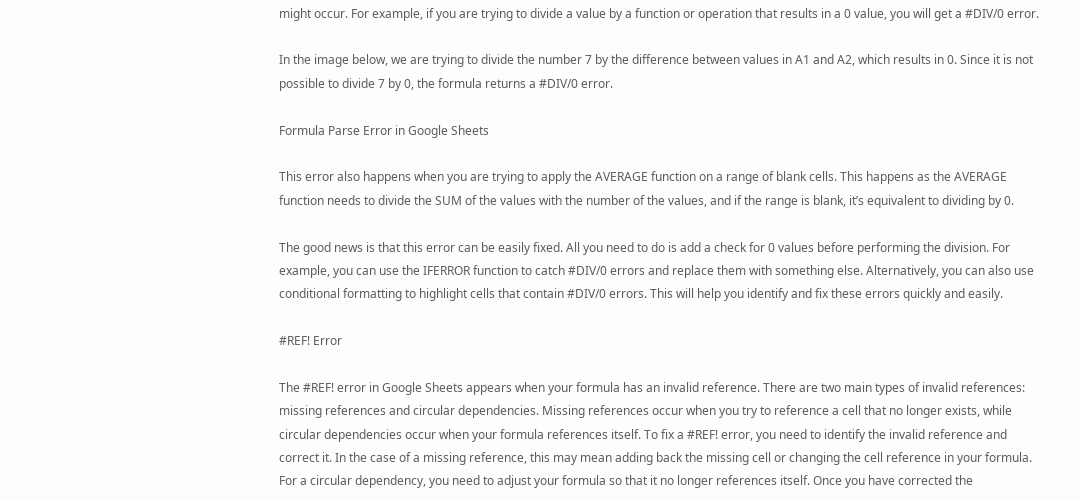might occur. For example, if you are trying to divide a value by a function or operation that results in a 0 value, you will get a #DIV/0 error.

In the image below, we are trying to divide the number 7 by the difference between values in A1 and A2, which results in 0. Since it is not possible to divide 7 by 0, the formula returns a #DIV/0 error.

Formula Parse Error in Google Sheets

This error also happens when you are trying to apply the AVERAGE function on a range of blank cells. This happens as the AVERAGE function needs to divide the SUM of the values with the number of the values, and if the range is blank, it’s equivalent to dividing by 0.

The good news is that this error can be easily fixed. All you need to do is add a check for 0 values before performing the division. For example, you can use the IFERROR function to catch #DIV/0 errors and replace them with something else. Alternatively, you can also use conditional formatting to highlight cells that contain #DIV/0 errors. This will help you identify and fix these errors quickly and easily.

#REF! Error

The #REF! error in Google Sheets appears when your formula has an invalid reference. There are two main types of invalid references: missing references and circular dependencies. Missing references occur when you try to reference a cell that no longer exists, while circular dependencies occur when your formula references itself. To fix a #REF! error, you need to identify the invalid reference and correct it. In the case of a missing reference, this may mean adding back the missing cell or changing the cell reference in your formula. For a circular dependency, you need to adjust your formula so that it no longer references itself. Once you have corrected the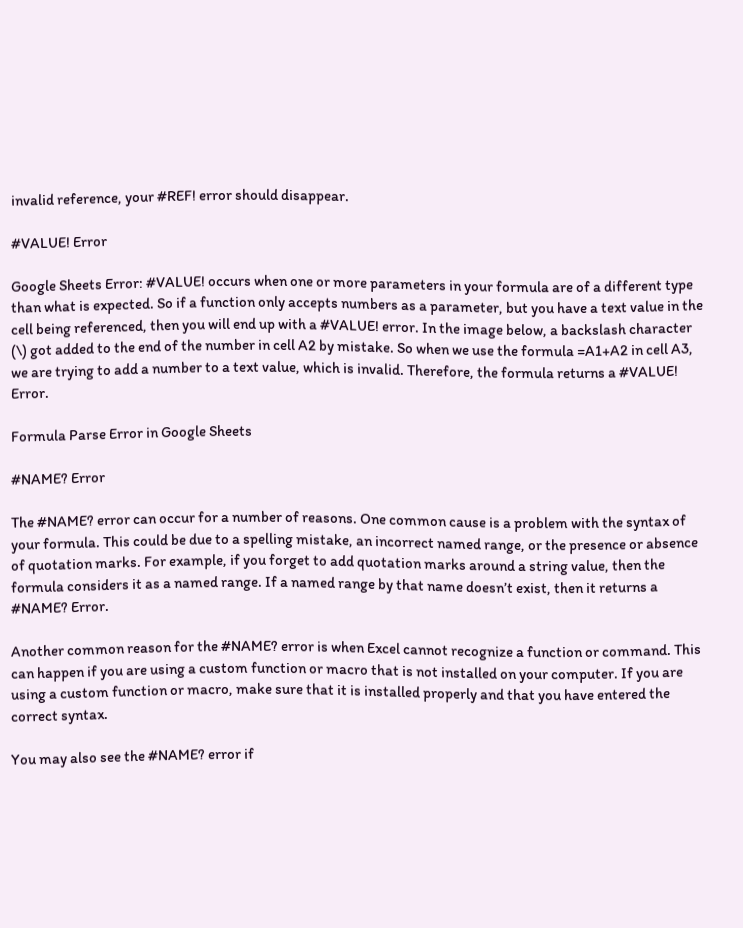invalid reference, your #REF! error should disappear.

#VALUE! Error

Google Sheets Error: #VALUE! occurs when one or more parameters in your formula are of a different type than what is expected. So if a function only accepts numbers as a parameter, but you have a text value in the cell being referenced, then you will end up with a #VALUE! error. In the image below, a backslash character (\) got added to the end of the number in cell A2 by mistake. So when we use the formula =A1+A2 in cell A3, we are trying to add a number to a text value, which is invalid. Therefore, the formula returns a #VALUE! Error.

Formula Parse Error in Google Sheets

#NAME? Error

The #NAME? error can occur for a number of reasons. One common cause is a problem with the syntax of your formula. This could be due to a spelling mistake, an incorrect named range, or the presence or absence of quotation marks. For example, if you forget to add quotation marks around a string value, then the formula considers it as a named range. If a named range by that name doesn’t exist, then it returns a #NAME? Error.

Another common reason for the #NAME? error is when Excel cannot recognize a function or command. This can happen if you are using a custom function or macro that is not installed on your computer. If you are using a custom function or macro, make sure that it is installed properly and that you have entered the correct syntax.

You may also see the #NAME? error if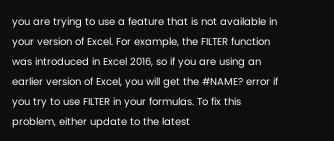you are trying to use a feature that is not available in your version of Excel. For example, the FILTER function was introduced in Excel 2016, so if you are using an earlier version of Excel, you will get the #NAME? error if you try to use FILTER in your formulas. To fix this problem, either update to the latest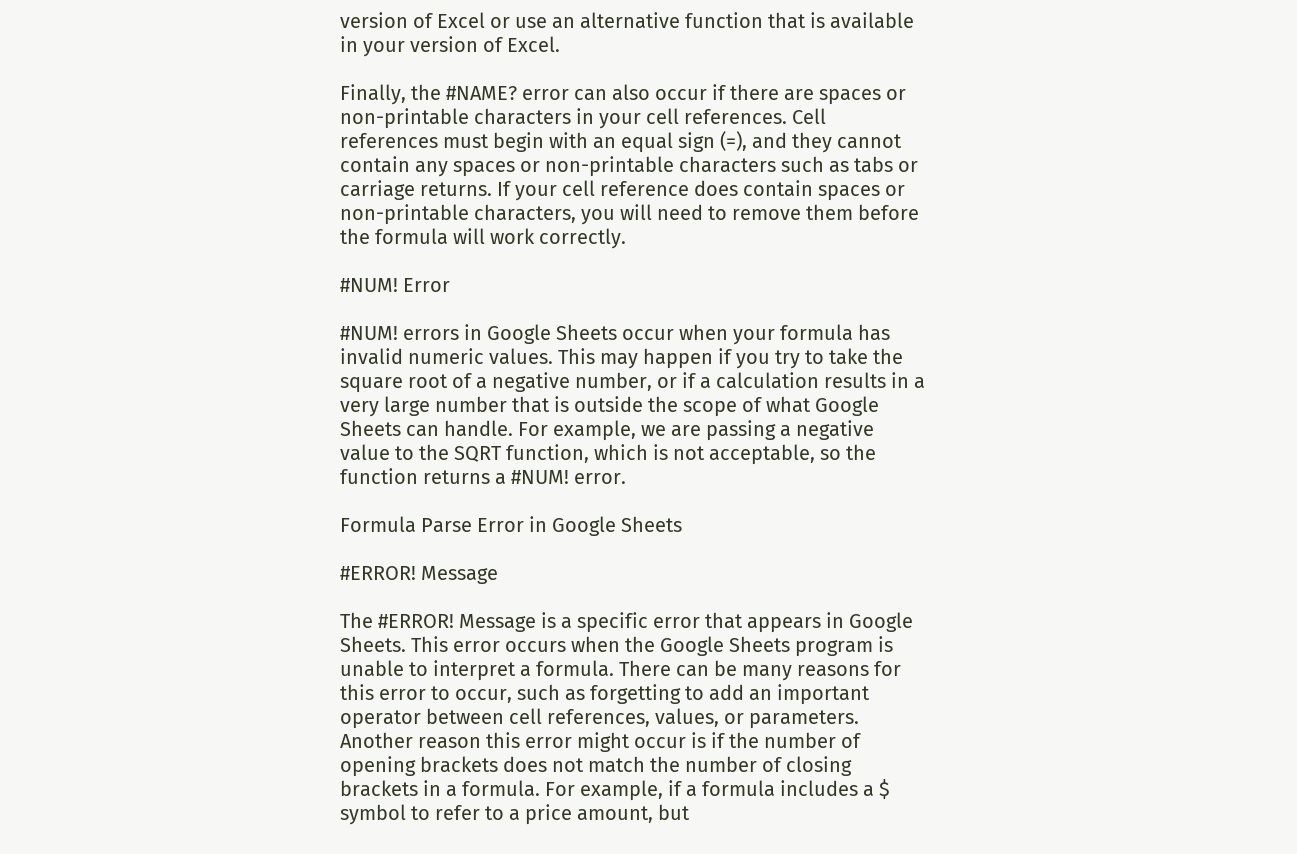version of Excel or use an alternative function that is available in your version of Excel.

Finally, the #NAME? error can also occur if there are spaces or non-printable characters in your cell references. Cell references must begin with an equal sign (=), and they cannot contain any spaces or non-printable characters such as tabs or carriage returns. If your cell reference does contain spaces or non-printable characters, you will need to remove them before the formula will work correctly.

#NUM! Error

#NUM! errors in Google Sheets occur when your formula has invalid numeric values. This may happen if you try to take the square root of a negative number, or if a calculation results in a very large number that is outside the scope of what Google Sheets can handle. For example, we are passing a negative value to the SQRT function, which is not acceptable, so the function returns a #NUM! error.

Formula Parse Error in Google Sheets

#ERROR! Message

The #ERROR! Message is a specific error that appears in Google Sheets. This error occurs when the Google Sheets program is unable to interpret a formula. There can be many reasons for this error to occur, such as forgetting to add an important operator between cell references, values, or parameters. Another reason this error might occur is if the number of opening brackets does not match the number of closing brackets in a formula. For example, if a formula includes a $ symbol to refer to a price amount, but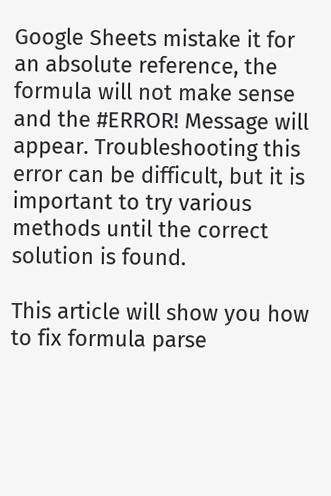Google Sheets mistake it for an absolute reference, the formula will not make sense and the #ERROR! Message will appear. Troubleshooting this error can be difficult, but it is important to try various methods until the correct solution is found.

This article will show you how to fix formula parse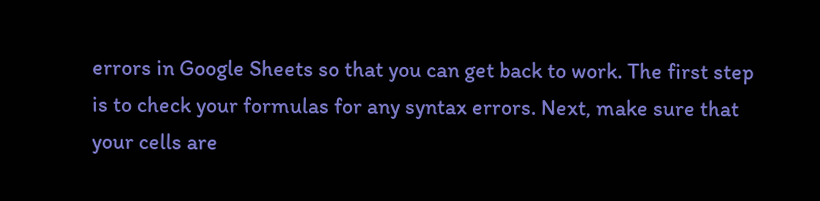errors in Google Sheets so that you can get back to work. The first step is to check your formulas for any syntax errors. Next, make sure that your cells are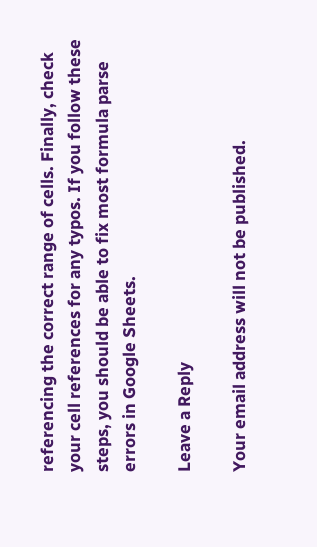referencing the correct range of cells. Finally, check your cell references for any typos. If you follow these steps, you should be able to fix most formula parse errors in Google Sheets.

Leave a Reply

Your email address will not be published.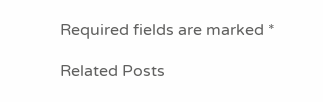Required fields are marked *

Related Posts